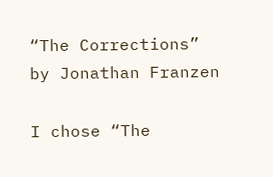“The Corrections” by Jonathan Franzen

I chose “The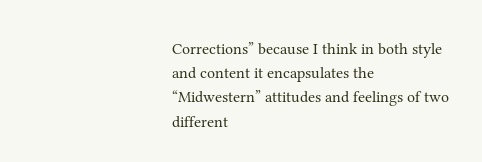Corrections” because I think in both style and content it encapsulates the “Midwestern” attitudes and feelings of two different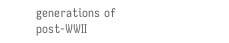generations of post-WWII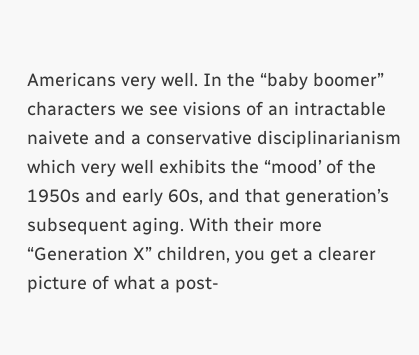Americans very well. In the “baby boomer” characters we see visions of an intractable naivete and a conservative disciplinarianism which very well exhibits the “mood’ of the 1950s and early 60s, and that generation’s subsequent aging. With their more “Generation X” children, you get a clearer picture of what a post-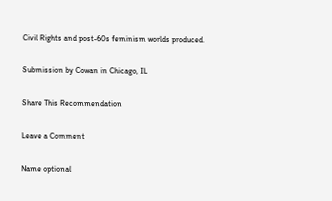Civil Rights and post-60s feminism worlds produced.

Submission by Cowan in Chicago, IL

Share This Recommendation

Leave a Comment

Name optional